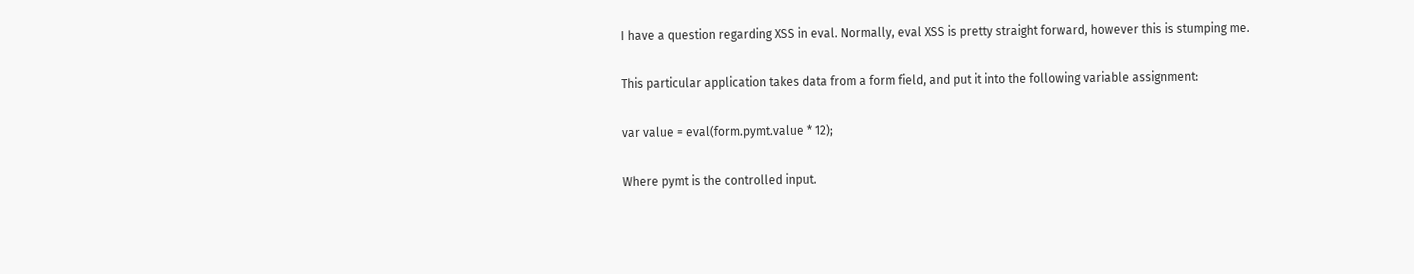I have a question regarding XSS in eval. Normally, eval XSS is pretty straight forward, however this is stumping me.

This particular application takes data from a form field, and put it into the following variable assignment:

var value = eval(form.pymt.value * 12);

Where pymt is the controlled input.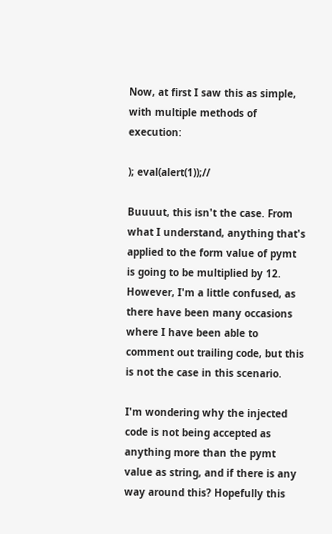Now, at first I saw this as simple, with multiple methods of execution:

); eval(alert(1));//

Buuuut, this isn't the case. From what I understand, anything that's applied to the form value of pymt is going to be multiplied by 12. However, I'm a little confused, as there have been many occasions where I have been able to comment out trailing code, but this is not the case in this scenario.

I'm wondering why the injected code is not being accepted as anything more than the pymt value as string, and if there is any way around this? Hopefully this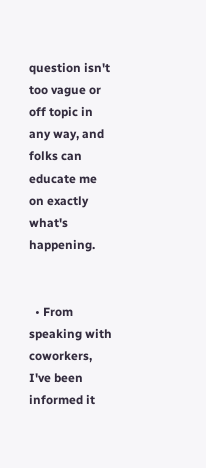question isn't too vague or off topic in any way, and folks can educate me on exactly what's happening.


  • From speaking with coworkers, I've been informed it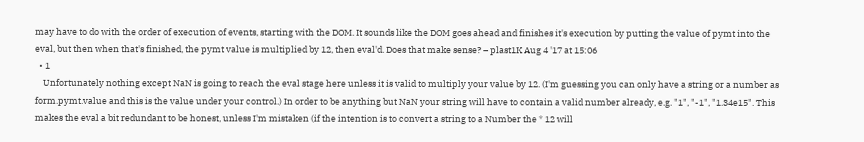may have to do with the order of execution of events, starting with the DOM. It sounds like the DOM goes ahead and finishes it's execution by putting the value of pymt into the eval, but then when that's finished, the pymt value is multiplied by 12, then eval'd. Does that make sense? – plast1K Aug 4 '17 at 15:06
  • 1
    Unfortunately nothing except NaN is going to reach the eval stage here unless it is valid to multiply your value by 12. (I'm guessing you can only have a string or a number as form.pymt.value and this is the value under your control.) In order to be anything but NaN your string will have to contain a valid number already, e.g. "1", "-1", "1.34e15". This makes the eval a bit redundant to be honest, unless I'm mistaken (if the intention is to convert a string to a Number the * 12 will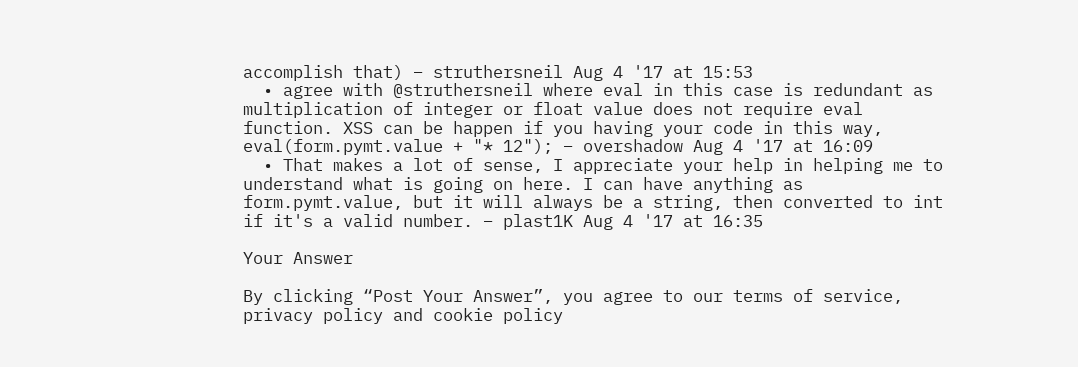accomplish that) – struthersneil Aug 4 '17 at 15:53
  • agree with @struthersneil where eval in this case is redundant as multiplication of integer or float value does not require eval function. XSS can be happen if you having your code in this way, eval(form.pymt.value + "* 12"); – overshadow Aug 4 '17 at 16:09
  • That makes a lot of sense, I appreciate your help in helping me to understand what is going on here. I can have anything as form.pymt.value, but it will always be a string, then converted to int if it's a valid number. – plast1K Aug 4 '17 at 16:35

Your Answer

By clicking “Post Your Answer”, you agree to our terms of service, privacy policy and cookie policy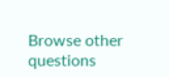Browse other questions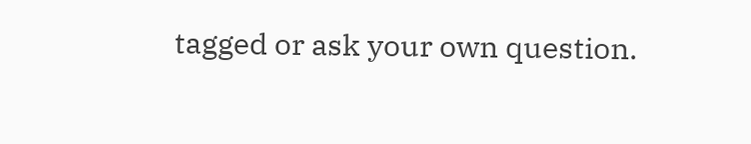tagged or ask your own question.